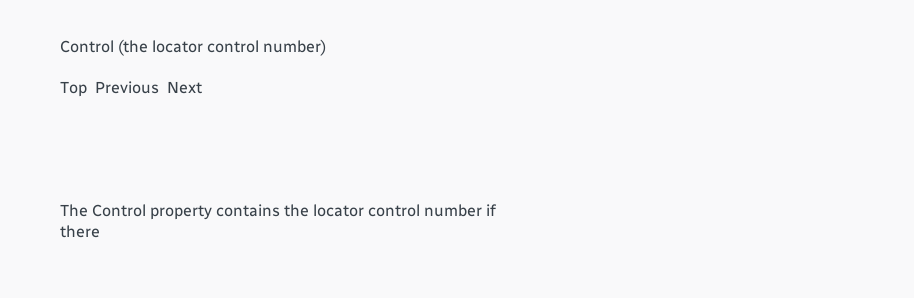Control (the locator control number)

Top  Previous  Next





The Control property contains the locator control number if there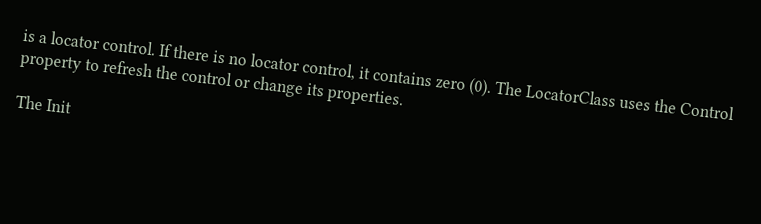is a locator control. If there is no locator control, it contains zero (0). The LocatorClass uses the Control property to refresh the control or change its properties.

The Init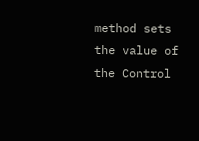method sets the value of the Control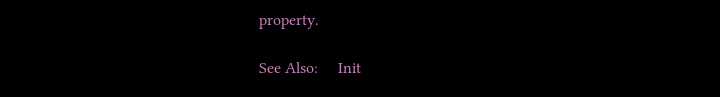property.

See Also:     Init